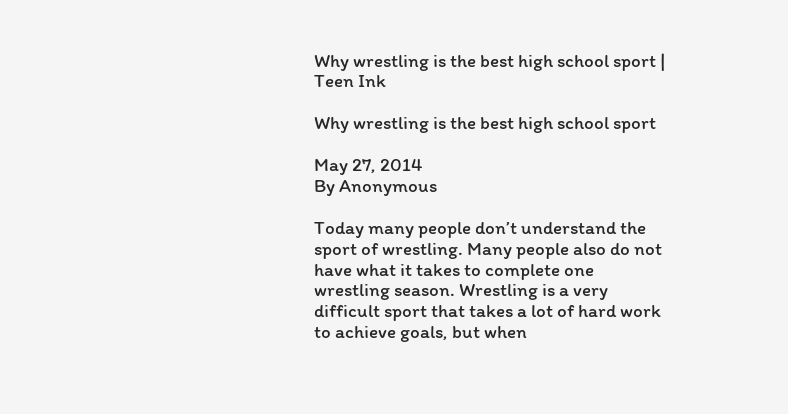Why wrestling is the best high school sport | Teen Ink

Why wrestling is the best high school sport

May 27, 2014
By Anonymous

Today many people don’t understand the sport of wrestling. Many people also do not have what it takes to complete one wrestling season. Wrestling is a very difficult sport that takes a lot of hard work to achieve goals, but when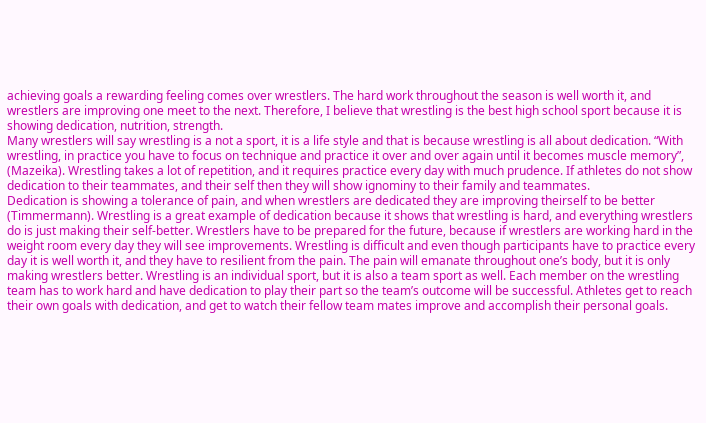achieving goals a rewarding feeling comes over wrestlers. The hard work throughout the season is well worth it, and wrestlers are improving one meet to the next. Therefore, I believe that wrestling is the best high school sport because it is showing dedication, nutrition, strength.
Many wrestlers will say wrestling is a not a sport, it is a life style and that is because wrestling is all about dedication. “With wrestling, in practice you have to focus on technique and practice it over and over again until it becomes muscle memory”, (Mazeika). Wrestling takes a lot of repetition, and it requires practice every day with much prudence. If athletes do not show dedication to their teammates, and their self then they will show ignominy to their family and teammates.
Dedication is showing a tolerance of pain, and when wrestlers are dedicated they are improving theirself to be better (Timmermann). Wrestling is a great example of dedication because it shows that wrestling is hard, and everything wrestlers do is just making their self-better. Wrestlers have to be prepared for the future, because if wrestlers are working hard in the weight room every day they will see improvements. Wrestling is difficult and even though participants have to practice every day it is well worth it, and they have to resilient from the pain. The pain will emanate throughout one’s body, but it is only making wrestlers better. Wrestling is an individual sport, but it is also a team sport as well. Each member on the wrestling team has to work hard and have dedication to play their part so the team’s outcome will be successful. Athletes get to reach their own goals with dedication, and get to watch their fellow team mates improve and accomplish their personal goals.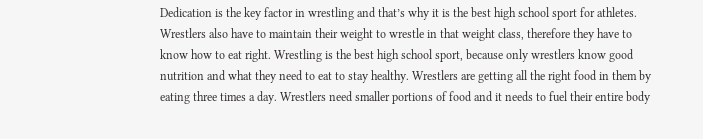Dedication is the key factor in wrestling and that’s why it is the best high school sport for athletes.
Wrestlers also have to maintain their weight to wrestle in that weight class, therefore they have to know how to eat right. Wrestling is the best high school sport, because only wrestlers know good nutrition and what they need to eat to stay healthy. Wrestlers are getting all the right food in them by eating three times a day. Wrestlers need smaller portions of food and it needs to fuel their entire body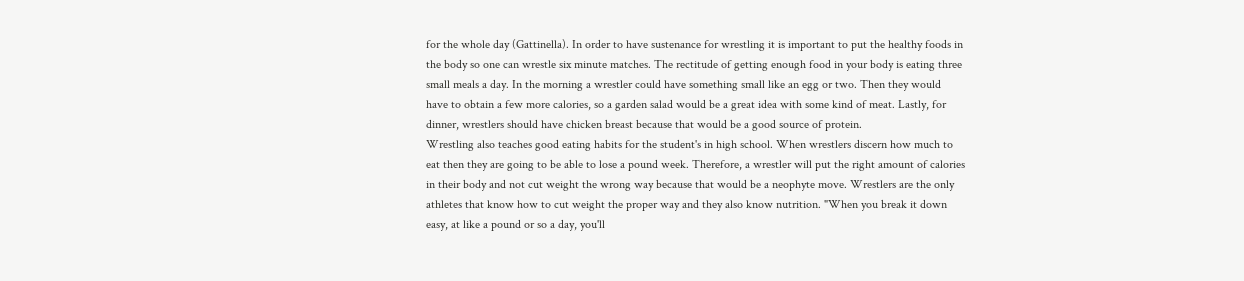for the whole day (Gattinella). In order to have sustenance for wrestling it is important to put the healthy foods in the body so one can wrestle six minute matches. The rectitude of getting enough food in your body is eating three small meals a day. In the morning a wrestler could have something small like an egg or two. Then they would have to obtain a few more calories, so a garden salad would be a great idea with some kind of meat. Lastly, for dinner, wrestlers should have chicken breast because that would be a good source of protein.
Wrestling also teaches good eating habits for the student's in high school. When wrestlers discern how much to eat then they are going to be able to lose a pound week. Therefore, a wrestler will put the right amount of calories in their body and not cut weight the wrong way because that would be a neophyte move. Wrestlers are the only athletes that know how to cut weight the proper way and they also know nutrition. "When you break it down easy, at like a pound or so a day, you'll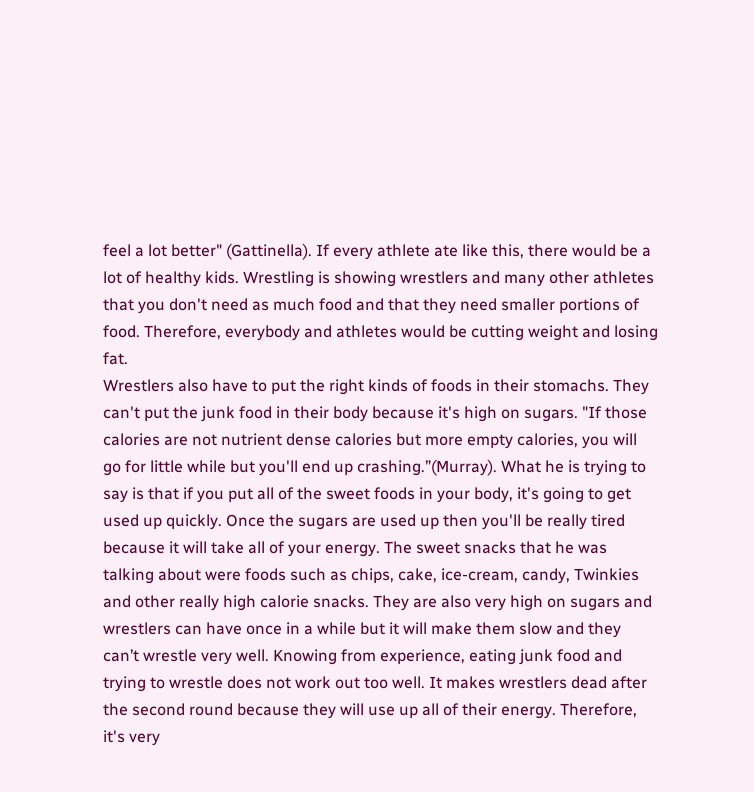feel a lot better" (Gattinella). If every athlete ate like this, there would be a lot of healthy kids. Wrestling is showing wrestlers and many other athletes that you don't need as much food and that they need smaller portions of food. Therefore, everybody and athletes would be cutting weight and losing fat.
Wrestlers also have to put the right kinds of foods in their stomachs. They can't put the junk food in their body because it's high on sugars. "If those calories are not nutrient dense calories but more empty calories, you will go for little while but you'll end up crashing.”(Murray). What he is trying to say is that if you put all of the sweet foods in your body, it's going to get used up quickly. Once the sugars are used up then you'll be really tired because it will take all of your energy. The sweet snacks that he was talking about were foods such as chips, cake, ice-cream, candy, Twinkies and other really high calorie snacks. They are also very high on sugars and wrestlers can have once in a while but it will make them slow and they can’t wrestle very well. Knowing from experience, eating junk food and trying to wrestle does not work out too well. It makes wrestlers dead after the second round because they will use up all of their energy. Therefore, it's very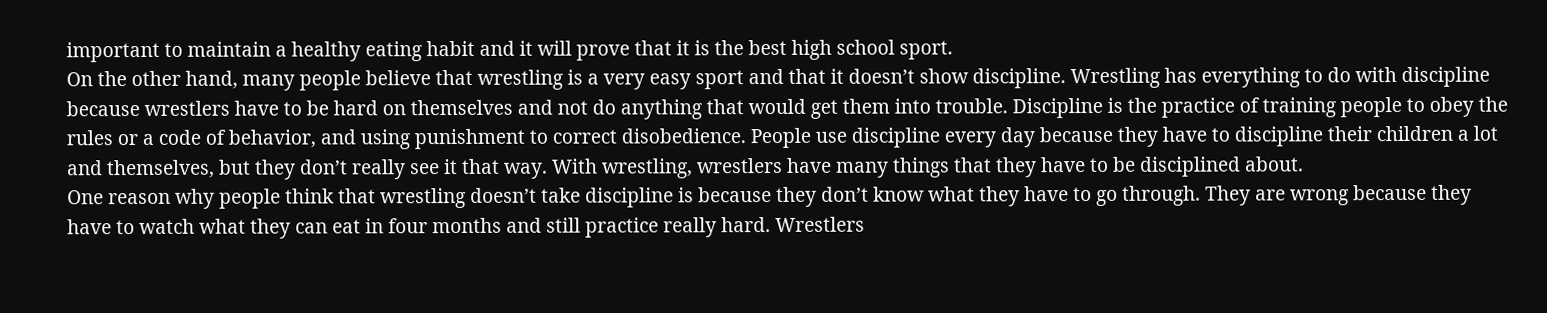important to maintain a healthy eating habit and it will prove that it is the best high school sport.
On the other hand, many people believe that wrestling is a very easy sport and that it doesn’t show discipline. Wrestling has everything to do with discipline because wrestlers have to be hard on themselves and not do anything that would get them into trouble. Discipline is the practice of training people to obey the rules or a code of behavior, and using punishment to correct disobedience. People use discipline every day because they have to discipline their children a lot and themselves, but they don’t really see it that way. With wrestling, wrestlers have many things that they have to be disciplined about.
One reason why people think that wrestling doesn’t take discipline is because they don’t know what they have to go through. They are wrong because they have to watch what they can eat in four months and still practice really hard. Wrestlers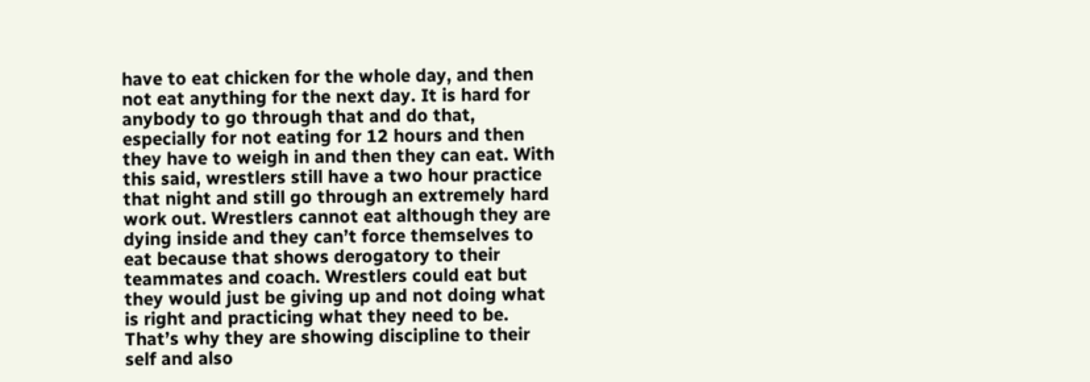have to eat chicken for the whole day, and then not eat anything for the next day. It is hard for anybody to go through that and do that, especially for not eating for 12 hours and then they have to weigh in and then they can eat. With this said, wrestlers still have a two hour practice that night and still go through an extremely hard work out. Wrestlers cannot eat although they are dying inside and they can’t force themselves to eat because that shows derogatory to their teammates and coach. Wrestlers could eat but they would just be giving up and not doing what is right and practicing what they need to be. That’s why they are showing discipline to their self and also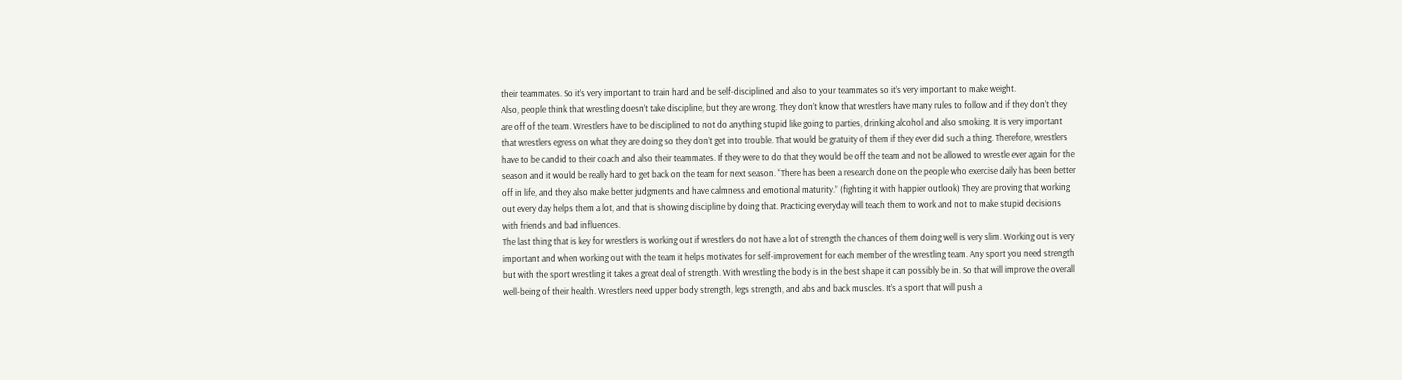their teammates. So it’s very important to train hard and be self-disciplined and also to your teammates so it’s very important to make weight.
Also, people think that wrestling doesn’t take discipline, but they are wrong. They don’t know that wrestlers have many rules to follow and if they don’t they are off of the team. Wrestlers have to be disciplined to not do anything stupid like going to parties, drinking alcohol and also smoking. It is very important that wrestlers egress on what they are doing so they don’t get into trouble. That would be gratuity of them if they ever did such a thing. Therefore, wrestlers have to be candid to their coach and also their teammates. If they were to do that they would be off the team and not be allowed to wrestle ever again for the season and it would be really hard to get back on the team for next season. “There has been a research done on the people who exercise daily has been better off in life, and they also make better judgments and have calmness and emotional maturity.” (fighting it with happier outlook) They are proving that working out every day helps them a lot, and that is showing discipline by doing that. Practicing everyday will teach them to work and not to make stupid decisions with friends and bad influences.
The last thing that is key for wrestlers is working out if wrestlers do not have a lot of strength the chances of them doing well is very slim. Working out is very important and when working out with the team it helps motivates for self-improvement for each member of the wrestling team. Any sport you need strength but with the sport wrestling it takes a great deal of strength. With wrestling the body is in the best shape it can possibly be in. So that will improve the overall well-being of their health. Wrestlers need upper body strength, legs strength, and abs and back muscles. It’s a sport that will push a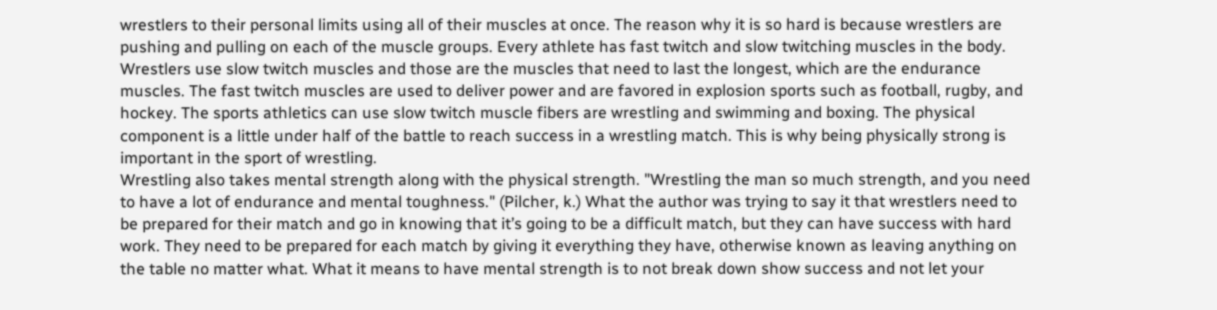wrestlers to their personal limits using all of their muscles at once. The reason why it is so hard is because wrestlers are pushing and pulling on each of the muscle groups. Every athlete has fast twitch and slow twitching muscles in the body. Wrestlers use slow twitch muscles and those are the muscles that need to last the longest, which are the endurance muscles. The fast twitch muscles are used to deliver power and are favored in explosion sports such as football, rugby, and hockey. The sports athletics can use slow twitch muscle fibers are wrestling and swimming and boxing. The physical component is a little under half of the battle to reach success in a wrestling match. This is why being physically strong is important in the sport of wrestling.
Wrestling also takes mental strength along with the physical strength. "Wrestling the man so much strength, and you need to have a lot of endurance and mental toughness." (Pilcher, k.) What the author was trying to say it that wrestlers need to be prepared for their match and go in knowing that it’s going to be a difficult match, but they can have success with hard work. They need to be prepared for each match by giving it everything they have, otherwise known as leaving anything on the table no matter what. What it means to have mental strength is to not break down show success and not let your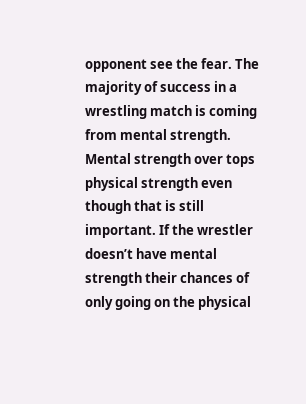opponent see the fear. The majority of success in a wrestling match is coming from mental strength. Mental strength over tops physical strength even though that is still important. If the wrestler doesn’t have mental strength their chances of only going on the physical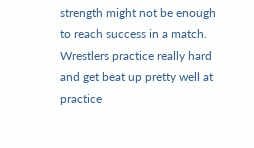strength might not be enough to reach success in a match. Wrestlers practice really hard and get beat up pretty well at practice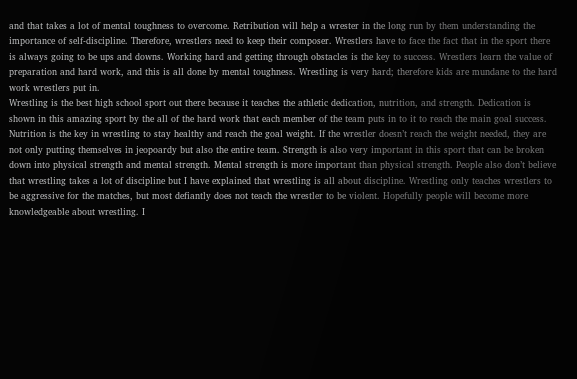and that takes a lot of mental toughness to overcome. Retribution will help a wrester in the long run by them understanding the importance of self-discipline. Therefore, wrestlers need to keep their composer. Wrestlers have to face the fact that in the sport there is always going to be ups and downs. Working hard and getting through obstacles is the key to success. Wrestlers learn the value of preparation and hard work, and this is all done by mental toughness. Wrestling is very hard; therefore kids are mundane to the hard work wrestlers put in.
Wrestling is the best high school sport out there because it teaches the athletic dedication, nutrition, and strength. Dedication is shown in this amazing sport by the all of the hard work that each member of the team puts in to it to reach the main goal success. Nutrition is the key in wrestling to stay healthy and reach the goal weight. If the wrestler doesn’t reach the weight needed, they are not only putting themselves in jeopoardy but also the entire team. Strength is also very important in this sport that can be broken down into physical strength and mental strength. Mental strength is more important than physical strength. People also don’t believe that wrestling takes a lot of discipline but I have explained that wrestling is all about discipline. Wrestling only teaches wrestlers to be aggressive for the matches, but most defiantly does not teach the wrestler to be violent. Hopefully people will become more knowledgeable about wrestling. I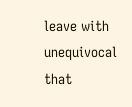leave with unequivocal that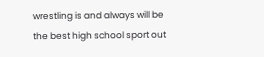wrestling is and always will be the best high school sport out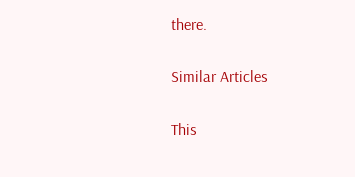there.


Similar Articles


This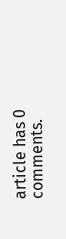article has 0 comments.